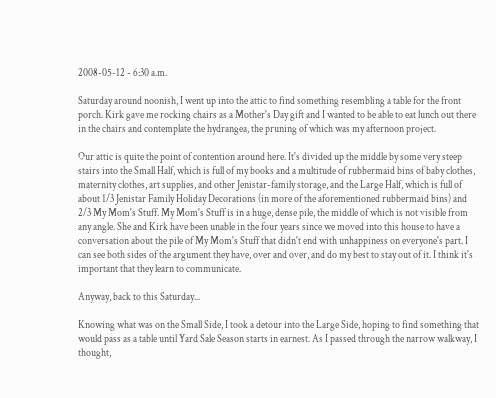2008-05-12 - 6:30 a.m.

Saturday around noonish, I went up into the attic to find something resembling a table for the front porch. Kirk gave me rocking chairs as a Mother's Day gift and I wanted to be able to eat lunch out there in the chairs and contemplate the hydrangea, the pruning of which was my afternoon project.

Our attic is quite the point of contention around here. It's divided up the middle by some very steep stairs into the Small Half, which is full of my books and a multitude of rubbermaid bins of baby clothes, maternity clothes, art supplies, and other Jenistar-family storage, and the Large Half, which is full of about 1/3 Jenistar Family Holiday Decorations (in more of the aforementioned rubbermaid bins) and 2/3 My Mom's Stuff. My Mom's Stuff is in a huge, dense pile, the middle of which is not visible from any angle. She and Kirk have been unable in the four years since we moved into this house to have a conversation about the pile of My Mom's Stuff that didn't end with unhappiness on everyone's part. I can see both sides of the argument they have, over and over, and do my best to stay out of it. I think it's important that they learn to communicate.

Anyway, back to this Saturday...

Knowing what was on the Small Side, I took a detour into the Large Side, hoping to find something that would pass as a table until Yard Sale Season starts in earnest. As I passed through the narrow walkway, I thought,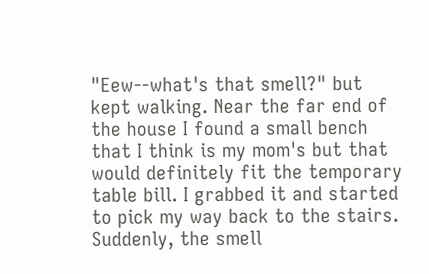"Eew--what's that smell?" but kept walking. Near the far end of the house I found a small bench that I think is my mom's but that would definitely fit the temporary table bill. I grabbed it and started to pick my way back to the stairs. Suddenly, the smell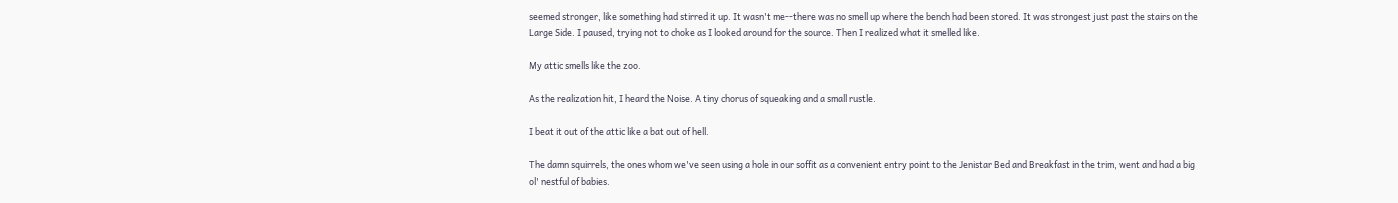seemed stronger, like something had stirred it up. It wasn't me--there was no smell up where the bench had been stored. It was strongest just past the stairs on the Large Side. I paused, trying not to choke as I looked around for the source. Then I realized what it smelled like.

My attic smells like the zoo.

As the realization hit, I heard the Noise. A tiny chorus of squeaking and a small rustle.

I beat it out of the attic like a bat out of hell.

The damn squirrels, the ones whom we've seen using a hole in our soffit as a convenient entry point to the Jenistar Bed and Breakfast in the trim, went and had a big ol' nestful of babies.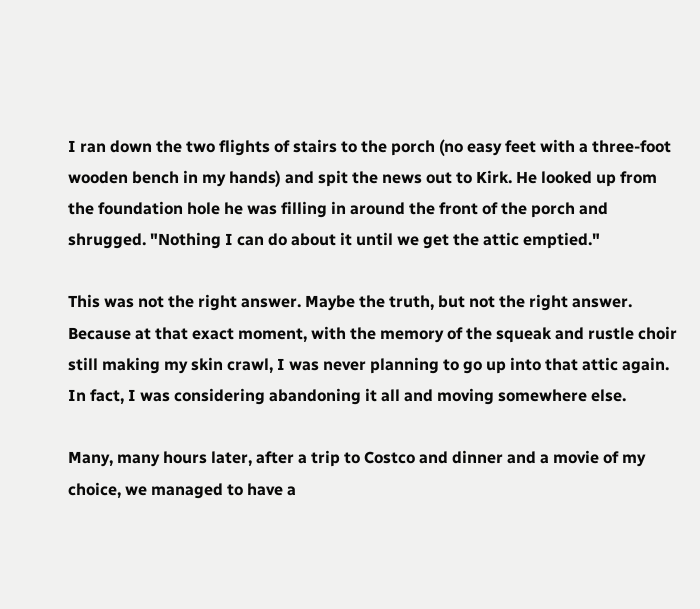I ran down the two flights of stairs to the porch (no easy feet with a three-foot wooden bench in my hands) and spit the news out to Kirk. He looked up from the foundation hole he was filling in around the front of the porch and shrugged. "Nothing I can do about it until we get the attic emptied."

This was not the right answer. Maybe the truth, but not the right answer. Because at that exact moment, with the memory of the squeak and rustle choir still making my skin crawl, I was never planning to go up into that attic again. In fact, I was considering abandoning it all and moving somewhere else.

Many, many hours later, after a trip to Costco and dinner and a movie of my choice, we managed to have a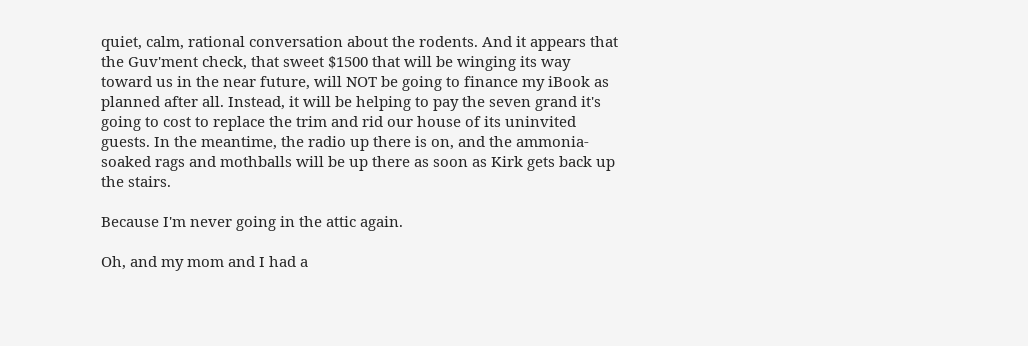quiet, calm, rational conversation about the rodents. And it appears that the Guv'ment check, that sweet $1500 that will be winging its way toward us in the near future, will NOT be going to finance my iBook as planned after all. Instead, it will be helping to pay the seven grand it's going to cost to replace the trim and rid our house of its uninvited guests. In the meantime, the radio up there is on, and the ammonia-soaked rags and mothballs will be up there as soon as Kirk gets back up the stairs.

Because I'm never going in the attic again.

Oh, and my mom and I had a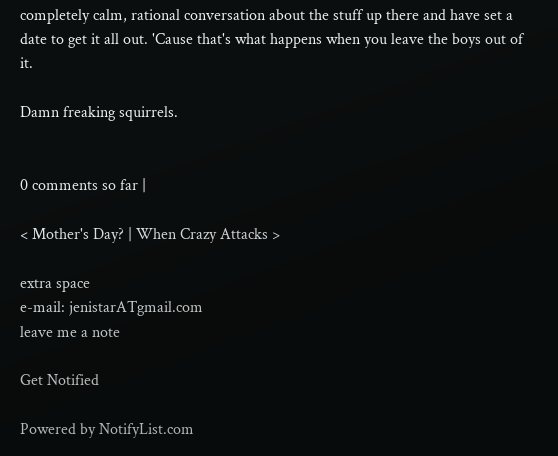completely calm, rational conversation about the stuff up there and have set a date to get it all out. 'Cause that's what happens when you leave the boys out of it.

Damn freaking squirrels.


0 comments so far |

< Mother's Day? | When Crazy Attacks >

extra space
e-mail: jenistarATgmail.com
leave me a note

Get Notified

Powered by NotifyList.com